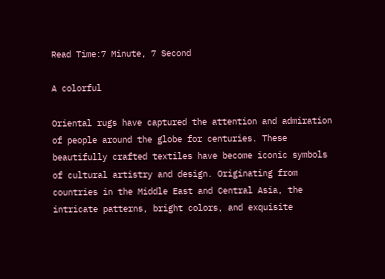Read Time:7 Minute, 7 Second

A colorful

Oriental rugs have captured the attention and admiration of people around the globe for centuries. These beautifully crafted textiles have become iconic symbols of cultural artistry and design. Originating from countries in the Middle East and Central Asia, the intricate patterns, bright colors, and exquisite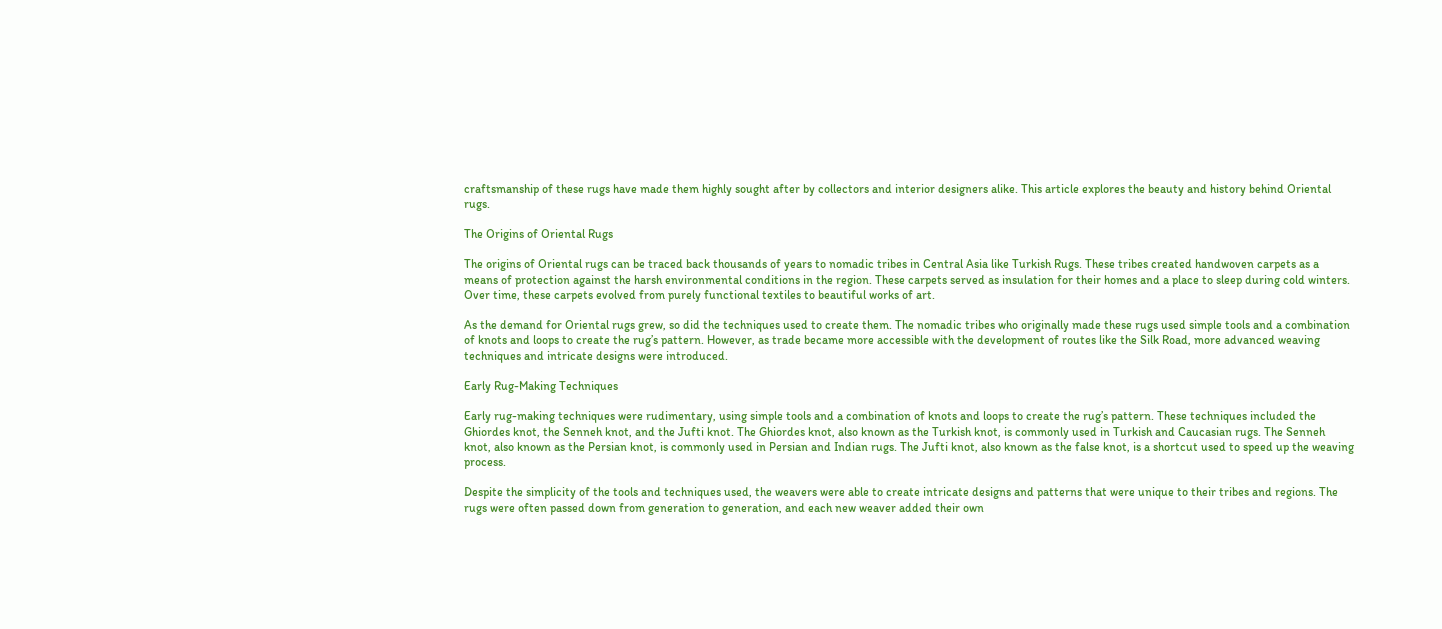craftsmanship of these rugs have made them highly sought after by collectors and interior designers alike. This article explores the beauty and history behind Oriental rugs.

The Origins of Oriental Rugs

The origins of Oriental rugs can be traced back thousands of years to nomadic tribes in Central Asia like Turkish Rugs. These tribes created handwoven carpets as a means of protection against the harsh environmental conditions in the region. These carpets served as insulation for their homes and a place to sleep during cold winters. Over time, these carpets evolved from purely functional textiles to beautiful works of art.

As the demand for Oriental rugs grew, so did the techniques used to create them. The nomadic tribes who originally made these rugs used simple tools and a combination of knots and loops to create the rug’s pattern. However, as trade became more accessible with the development of routes like the Silk Road, more advanced weaving techniques and intricate designs were introduced.

Early Rug-Making Techniques

Early rug-making techniques were rudimentary, using simple tools and a combination of knots and loops to create the rug’s pattern. These techniques included the Ghiordes knot, the Senneh knot, and the Jufti knot. The Ghiordes knot, also known as the Turkish knot, is commonly used in Turkish and Caucasian rugs. The Senneh knot, also known as the Persian knot, is commonly used in Persian and Indian rugs. The Jufti knot, also known as the false knot, is a shortcut used to speed up the weaving process.

Despite the simplicity of the tools and techniques used, the weavers were able to create intricate designs and patterns that were unique to their tribes and regions. The rugs were often passed down from generation to generation, and each new weaver added their own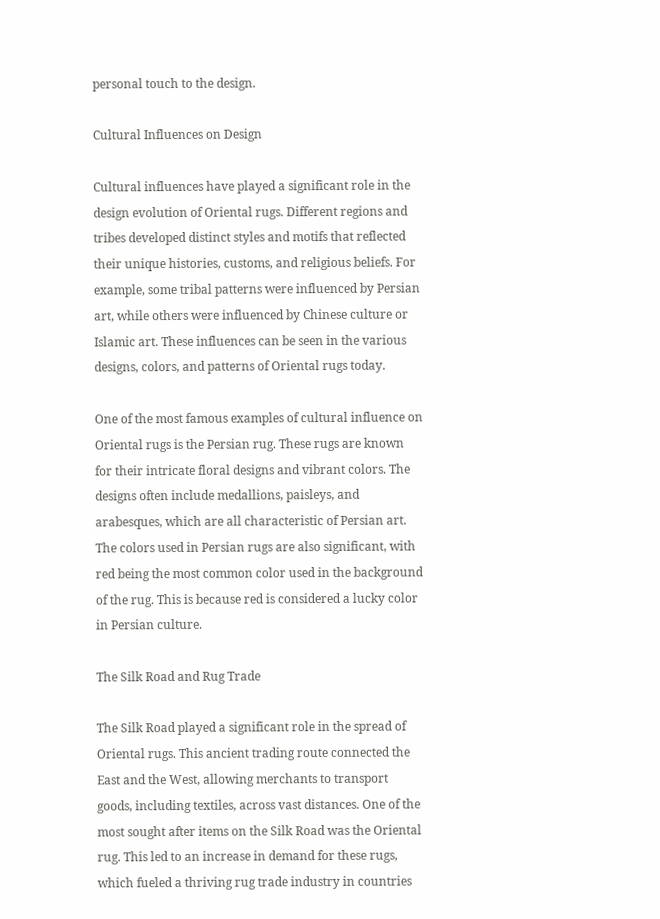personal touch to the design.

Cultural Influences on Design

Cultural influences have played a significant role in the design evolution of Oriental rugs. Different regions and tribes developed distinct styles and motifs that reflected their unique histories, customs, and religious beliefs. For example, some tribal patterns were influenced by Persian art, while others were influenced by Chinese culture or Islamic art. These influences can be seen in the various designs, colors, and patterns of Oriental rugs today.

One of the most famous examples of cultural influence on Oriental rugs is the Persian rug. These rugs are known for their intricate floral designs and vibrant colors. The designs often include medallions, paisleys, and arabesques, which are all characteristic of Persian art. The colors used in Persian rugs are also significant, with red being the most common color used in the background of the rug. This is because red is considered a lucky color in Persian culture.

The Silk Road and Rug Trade

The Silk Road played a significant role in the spread of Oriental rugs. This ancient trading route connected the East and the West, allowing merchants to transport goods, including textiles, across vast distances. One of the most sought after items on the Silk Road was the Oriental rug. This led to an increase in demand for these rugs, which fueled a thriving rug trade industry in countries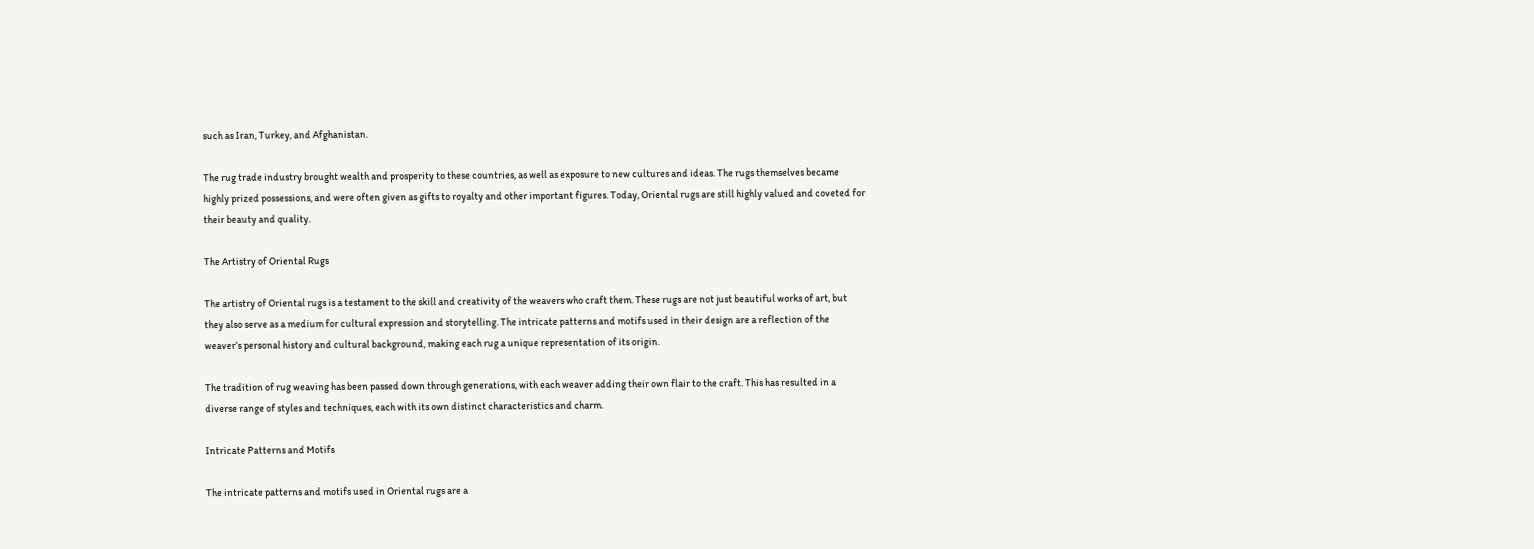such as Iran, Turkey, and Afghanistan.

The rug trade industry brought wealth and prosperity to these countries, as well as exposure to new cultures and ideas. The rugs themselves became highly prized possessions, and were often given as gifts to royalty and other important figures. Today, Oriental rugs are still highly valued and coveted for their beauty and quality.

The Artistry of Oriental Rugs

The artistry of Oriental rugs is a testament to the skill and creativity of the weavers who craft them. These rugs are not just beautiful works of art, but they also serve as a medium for cultural expression and storytelling. The intricate patterns and motifs used in their design are a reflection of the weaver’s personal history and cultural background, making each rug a unique representation of its origin.

The tradition of rug weaving has been passed down through generations, with each weaver adding their own flair to the craft. This has resulted in a diverse range of styles and techniques, each with its own distinct characteristics and charm.

Intricate Patterns and Motifs

The intricate patterns and motifs used in Oriental rugs are a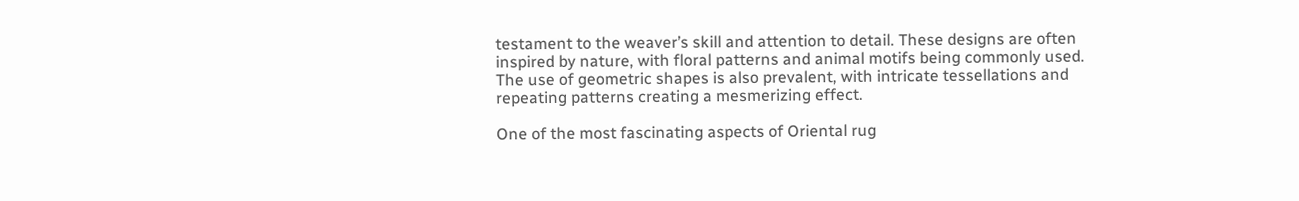testament to the weaver’s skill and attention to detail. These designs are often inspired by nature, with floral patterns and animal motifs being commonly used. The use of geometric shapes is also prevalent, with intricate tessellations and repeating patterns creating a mesmerizing effect.

One of the most fascinating aspects of Oriental rug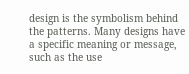design is the symbolism behind the patterns. Many designs have a specific meaning or message, such as the use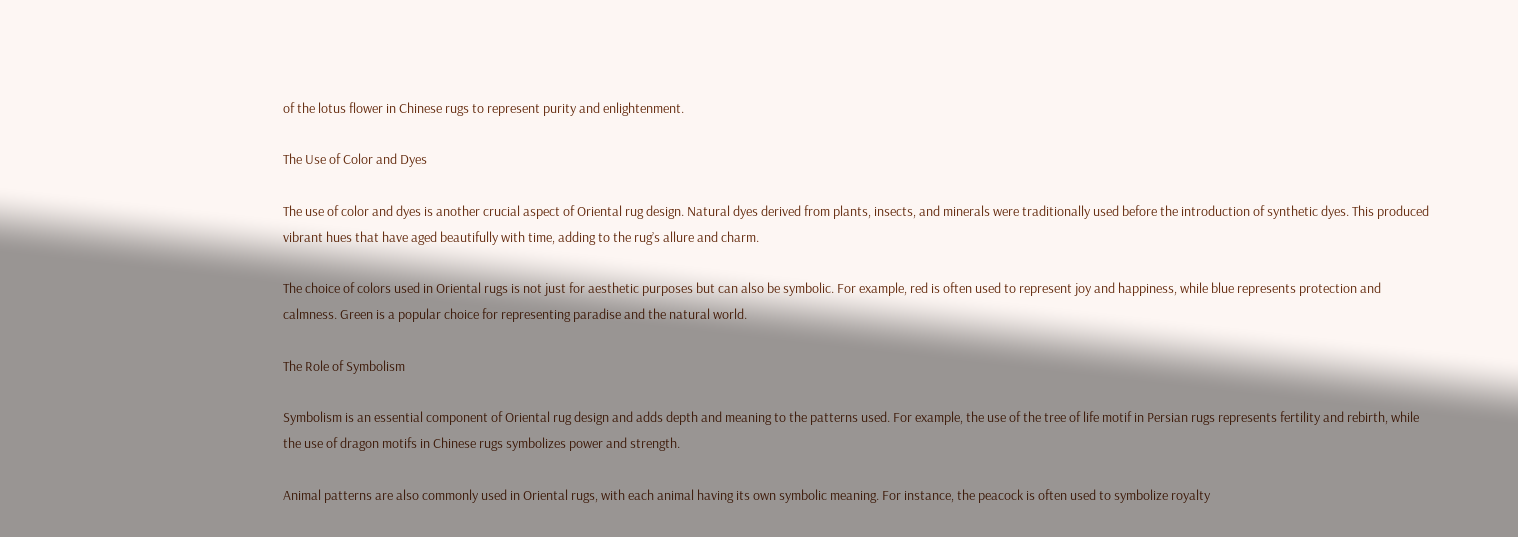of the lotus flower in Chinese rugs to represent purity and enlightenment.

The Use of Color and Dyes

The use of color and dyes is another crucial aspect of Oriental rug design. Natural dyes derived from plants, insects, and minerals were traditionally used before the introduction of synthetic dyes. This produced vibrant hues that have aged beautifully with time, adding to the rug’s allure and charm.

The choice of colors used in Oriental rugs is not just for aesthetic purposes but can also be symbolic. For example, red is often used to represent joy and happiness, while blue represents protection and calmness. Green is a popular choice for representing paradise and the natural world.

The Role of Symbolism

Symbolism is an essential component of Oriental rug design and adds depth and meaning to the patterns used. For example, the use of the tree of life motif in Persian rugs represents fertility and rebirth, while the use of dragon motifs in Chinese rugs symbolizes power and strength.

Animal patterns are also commonly used in Oriental rugs, with each animal having its own symbolic meaning. For instance, the peacock is often used to symbolize royalty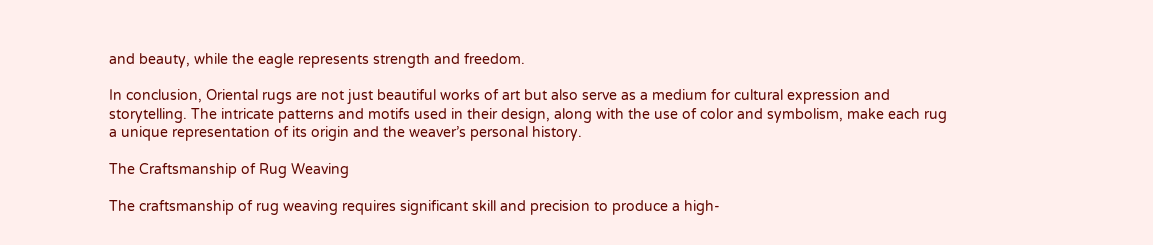and beauty, while the eagle represents strength and freedom.

In conclusion, Oriental rugs are not just beautiful works of art but also serve as a medium for cultural expression and storytelling. The intricate patterns and motifs used in their design, along with the use of color and symbolism, make each rug a unique representation of its origin and the weaver’s personal history.

The Craftsmanship of Rug Weaving

The craftsmanship of rug weaving requires significant skill and precision to produce a high-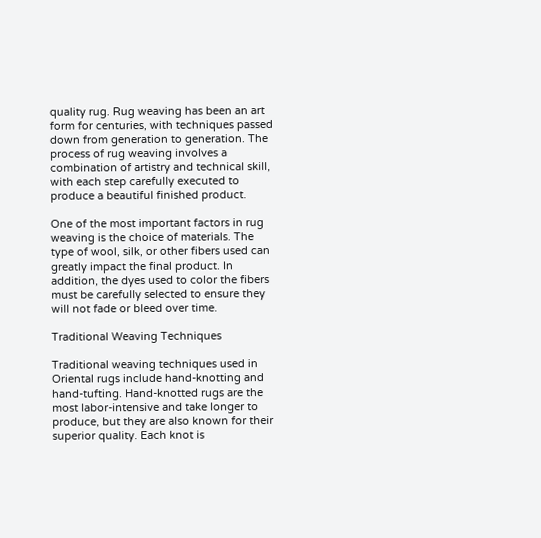quality rug. Rug weaving has been an art form for centuries, with techniques passed down from generation to generation. The process of rug weaving involves a combination of artistry and technical skill, with each step carefully executed to produce a beautiful finished product.

One of the most important factors in rug weaving is the choice of materials. The type of wool, silk, or other fibers used can greatly impact the final product. In addition, the dyes used to color the fibers must be carefully selected to ensure they will not fade or bleed over time.

Traditional Weaving Techniques

Traditional weaving techniques used in Oriental rugs include hand-knotting and hand-tufting. Hand-knotted rugs are the most labor-intensive and take longer to produce, but they are also known for their superior quality. Each knot is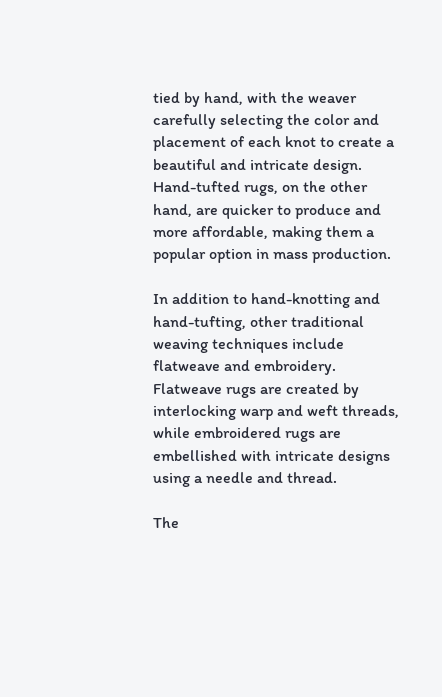tied by hand, with the weaver carefully selecting the color and placement of each knot to create a beautiful and intricate design. Hand-tufted rugs, on the other hand, are quicker to produce and more affordable, making them a popular option in mass production.

In addition to hand-knotting and hand-tufting, other traditional weaving techniques include flatweave and embroidery. Flatweave rugs are created by interlocking warp and weft threads, while embroidered rugs are embellished with intricate designs using a needle and thread.

The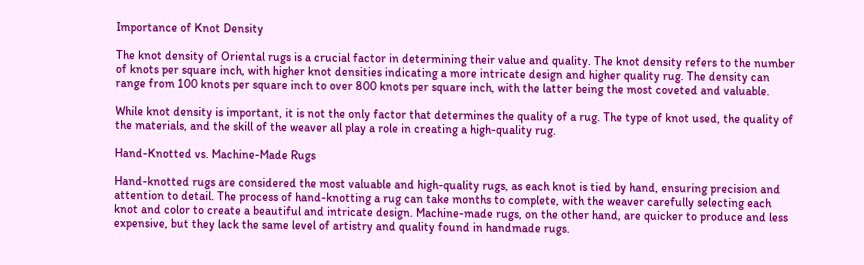Importance of Knot Density

The knot density of Oriental rugs is a crucial factor in determining their value and quality. The knot density refers to the number of knots per square inch, with higher knot densities indicating a more intricate design and higher quality rug. The density can range from 100 knots per square inch to over 800 knots per square inch, with the latter being the most coveted and valuable.

While knot density is important, it is not the only factor that determines the quality of a rug. The type of knot used, the quality of the materials, and the skill of the weaver all play a role in creating a high-quality rug.

Hand-Knotted vs. Machine-Made Rugs

Hand-knotted rugs are considered the most valuable and high-quality rugs, as each knot is tied by hand, ensuring precision and attention to detail. The process of hand-knotting a rug can take months to complete, with the weaver carefully selecting each knot and color to create a beautiful and intricate design. Machine-made rugs, on the other hand, are quicker to produce and less expensive, but they lack the same level of artistry and quality found in handmade rugs.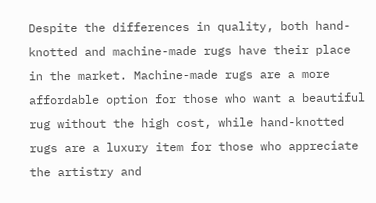Despite the differences in quality, both hand-knotted and machine-made rugs have their place in the market. Machine-made rugs are a more affordable option for those who want a beautiful rug without the high cost, while hand-knotted rugs are a luxury item for those who appreciate the artistry and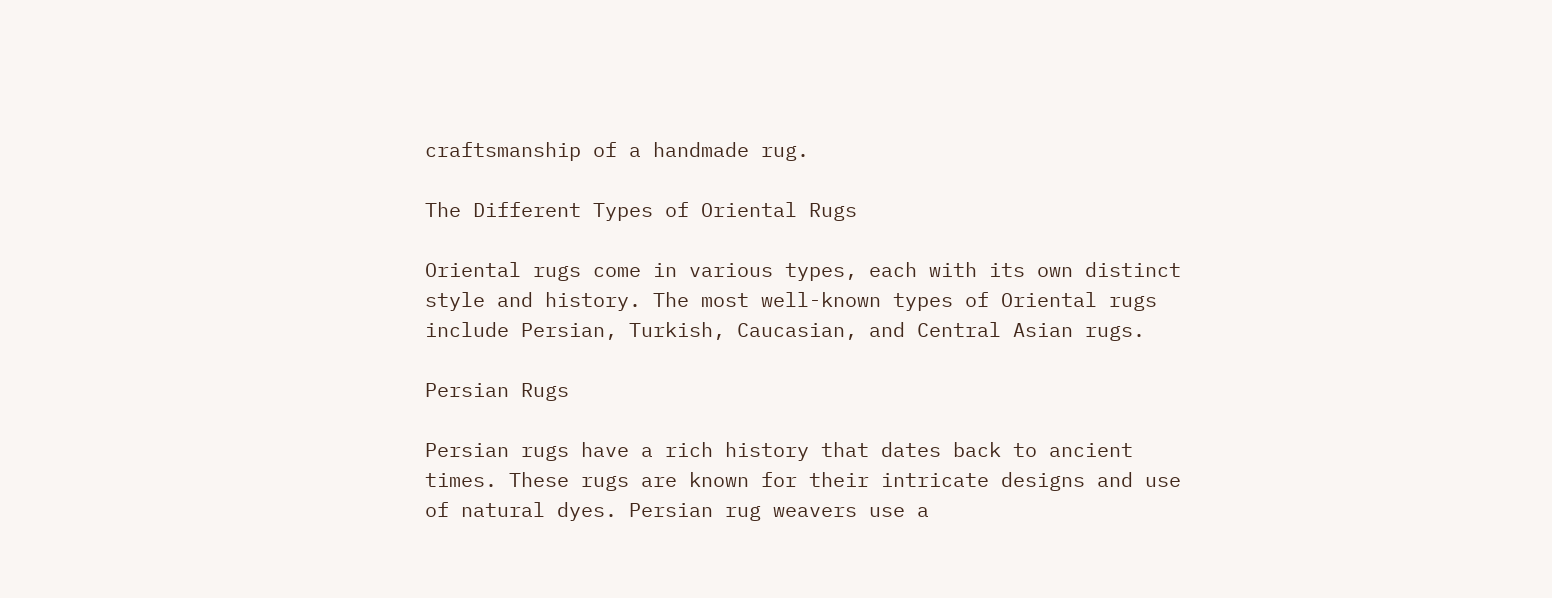craftsmanship of a handmade rug.

The Different Types of Oriental Rugs

Oriental rugs come in various types, each with its own distinct style and history. The most well-known types of Oriental rugs include Persian, Turkish, Caucasian, and Central Asian rugs.

Persian Rugs

Persian rugs have a rich history that dates back to ancient times. These rugs are known for their intricate designs and use of natural dyes. Persian rug weavers use a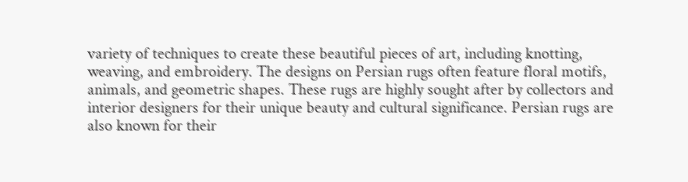variety of techniques to create these beautiful pieces of art, including knotting, weaving, and embroidery. The designs on Persian rugs often feature floral motifs, animals, and geometric shapes. These rugs are highly sought after by collectors and interior designers for their unique beauty and cultural significance. Persian rugs are also known for their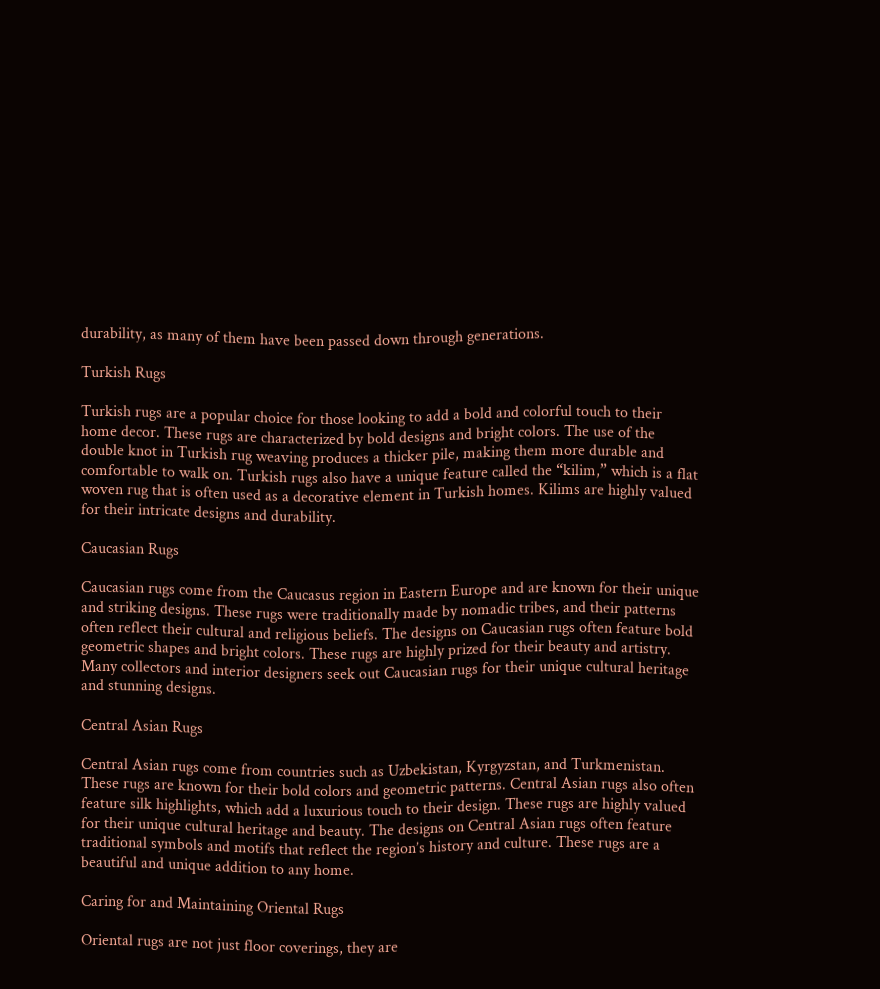durability, as many of them have been passed down through generations.

Turkish Rugs

Turkish rugs are a popular choice for those looking to add a bold and colorful touch to their home decor. These rugs are characterized by bold designs and bright colors. The use of the double knot in Turkish rug weaving produces a thicker pile, making them more durable and comfortable to walk on. Turkish rugs also have a unique feature called the “kilim,” which is a flat woven rug that is often used as a decorative element in Turkish homes. Kilims are highly valued for their intricate designs and durability.

Caucasian Rugs

Caucasian rugs come from the Caucasus region in Eastern Europe and are known for their unique and striking designs. These rugs were traditionally made by nomadic tribes, and their patterns often reflect their cultural and religious beliefs. The designs on Caucasian rugs often feature bold geometric shapes and bright colors. These rugs are highly prized for their beauty and artistry. Many collectors and interior designers seek out Caucasian rugs for their unique cultural heritage and stunning designs.

Central Asian Rugs

Central Asian rugs come from countries such as Uzbekistan, Kyrgyzstan, and Turkmenistan. These rugs are known for their bold colors and geometric patterns. Central Asian rugs also often feature silk highlights, which add a luxurious touch to their design. These rugs are highly valued for their unique cultural heritage and beauty. The designs on Central Asian rugs often feature traditional symbols and motifs that reflect the region’s history and culture. These rugs are a beautiful and unique addition to any home.

Caring for and Maintaining Oriental Rugs

Oriental rugs are not just floor coverings, they are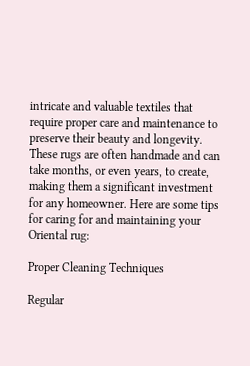intricate and valuable textiles that require proper care and maintenance to preserve their beauty and longevity. These rugs are often handmade and can take months, or even years, to create, making them a significant investment for any homeowner. Here are some tips for caring for and maintaining your Oriental rug:

Proper Cleaning Techniques

Regular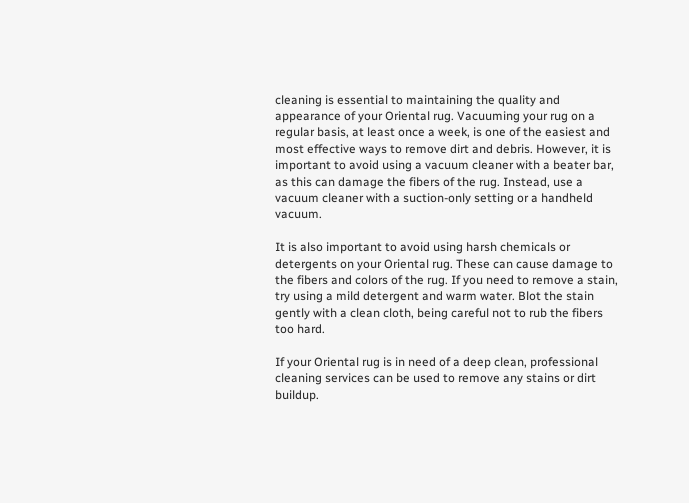cleaning is essential to maintaining the quality and appearance of your Oriental rug. Vacuuming your rug on a regular basis, at least once a week, is one of the easiest and most effective ways to remove dirt and debris. However, it is important to avoid using a vacuum cleaner with a beater bar, as this can damage the fibers of the rug. Instead, use a vacuum cleaner with a suction-only setting or a handheld vacuum.

It is also important to avoid using harsh chemicals or detergents on your Oriental rug. These can cause damage to the fibers and colors of the rug. If you need to remove a stain, try using a mild detergent and warm water. Blot the stain gently with a clean cloth, being careful not to rub the fibers too hard.

If your Oriental rug is in need of a deep clean, professional cleaning services can be used to remove any stains or dirt buildup.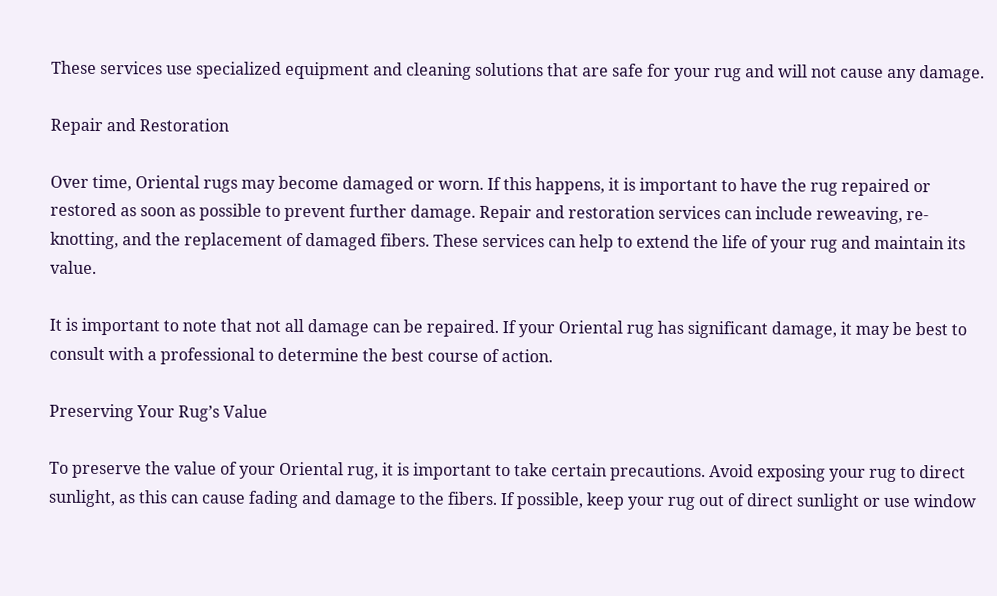These services use specialized equipment and cleaning solutions that are safe for your rug and will not cause any damage.

Repair and Restoration

Over time, Oriental rugs may become damaged or worn. If this happens, it is important to have the rug repaired or restored as soon as possible to prevent further damage. Repair and restoration services can include reweaving, re-knotting, and the replacement of damaged fibers. These services can help to extend the life of your rug and maintain its value.

It is important to note that not all damage can be repaired. If your Oriental rug has significant damage, it may be best to consult with a professional to determine the best course of action.

Preserving Your Rug’s Value

To preserve the value of your Oriental rug, it is important to take certain precautions. Avoid exposing your rug to direct sunlight, as this can cause fading and damage to the fibers. If possible, keep your rug out of direct sunlight or use window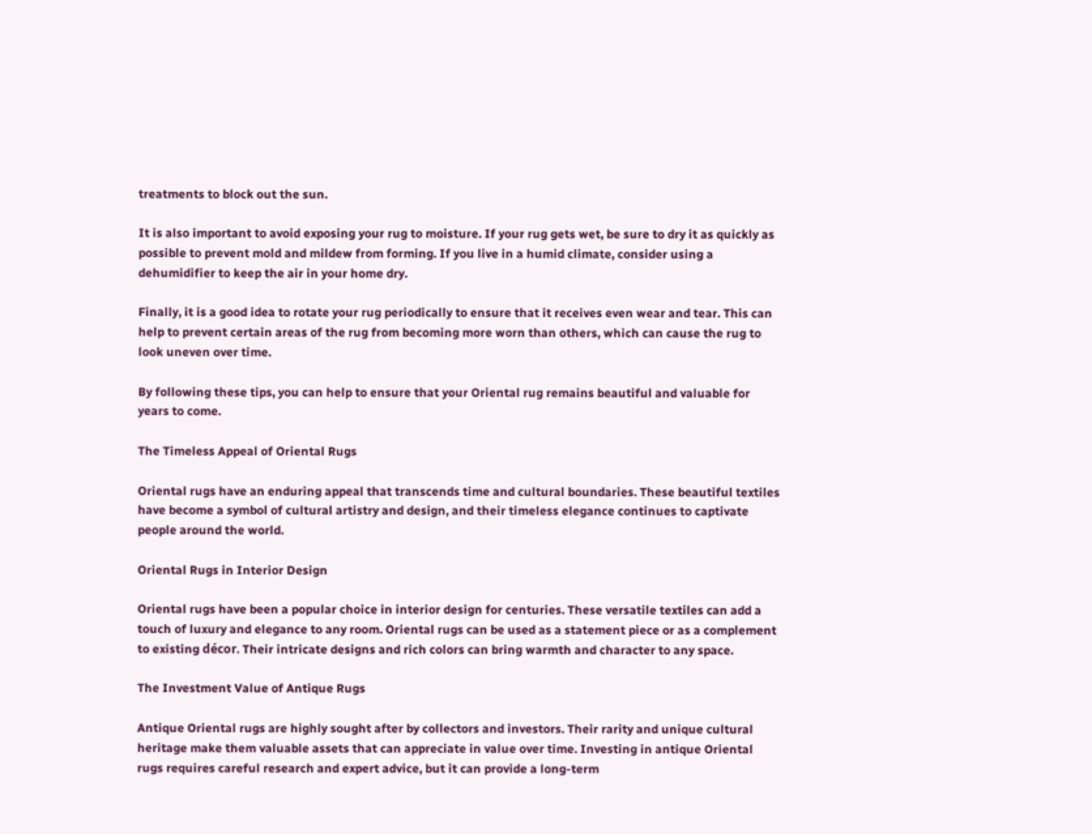treatments to block out the sun.

It is also important to avoid exposing your rug to moisture. If your rug gets wet, be sure to dry it as quickly as possible to prevent mold and mildew from forming. If you live in a humid climate, consider using a dehumidifier to keep the air in your home dry.

Finally, it is a good idea to rotate your rug periodically to ensure that it receives even wear and tear. This can help to prevent certain areas of the rug from becoming more worn than others, which can cause the rug to look uneven over time.

By following these tips, you can help to ensure that your Oriental rug remains beautiful and valuable for years to come.

The Timeless Appeal of Oriental Rugs

Oriental rugs have an enduring appeal that transcends time and cultural boundaries. These beautiful textiles have become a symbol of cultural artistry and design, and their timeless elegance continues to captivate people around the world.

Oriental Rugs in Interior Design

Oriental rugs have been a popular choice in interior design for centuries. These versatile textiles can add a touch of luxury and elegance to any room. Oriental rugs can be used as a statement piece or as a complement to existing décor. Their intricate designs and rich colors can bring warmth and character to any space.

The Investment Value of Antique Rugs

Antique Oriental rugs are highly sought after by collectors and investors. Their rarity and unique cultural heritage make them valuable assets that can appreciate in value over time. Investing in antique Oriental rugs requires careful research and expert advice, but it can provide a long-term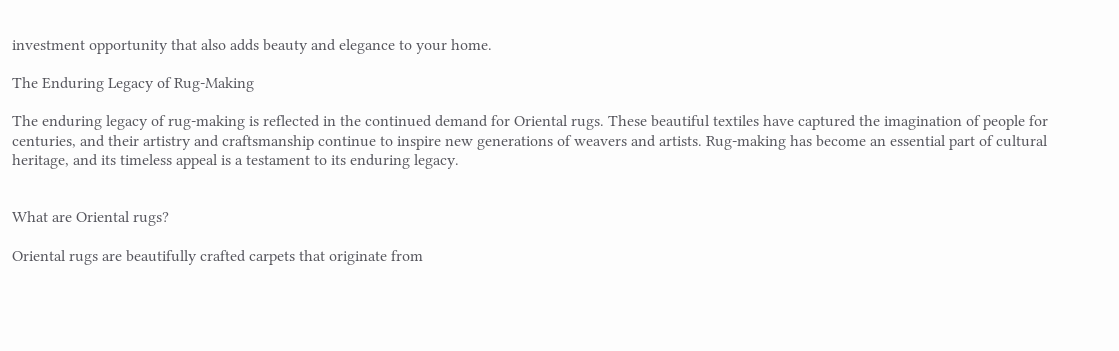investment opportunity that also adds beauty and elegance to your home.

The Enduring Legacy of Rug-Making

The enduring legacy of rug-making is reflected in the continued demand for Oriental rugs. These beautiful textiles have captured the imagination of people for centuries, and their artistry and craftsmanship continue to inspire new generations of weavers and artists. Rug-making has become an essential part of cultural heritage, and its timeless appeal is a testament to its enduring legacy.


What are Oriental rugs?

Oriental rugs are beautifully crafted carpets that originate from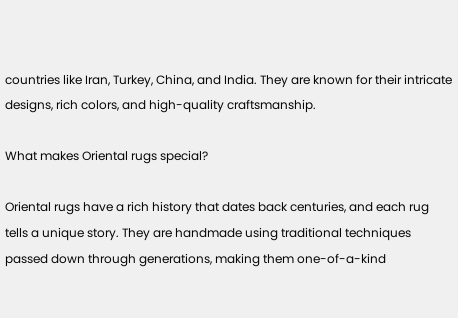countries like Iran, Turkey, China, and India. They are known for their intricate designs, rich colors, and high-quality craftsmanship.

What makes Oriental rugs special?

Oriental rugs have a rich history that dates back centuries, and each rug tells a unique story. They are handmade using traditional techniques passed down through generations, making them one-of-a-kind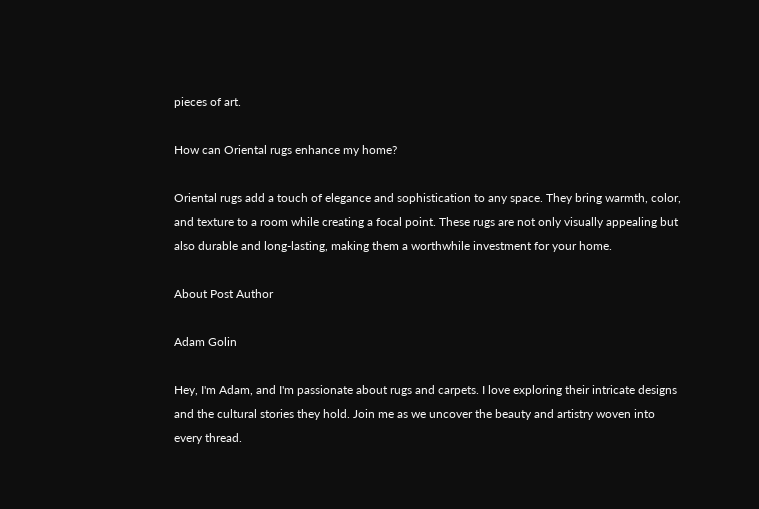pieces of art.

How can Oriental rugs enhance my home?

Oriental rugs add a touch of elegance and sophistication to any space. They bring warmth, color, and texture to a room while creating a focal point. These rugs are not only visually appealing but also durable and long-lasting, making them a worthwhile investment for your home.

About Post Author

Adam Golin

Hey, I'm Adam, and I'm passionate about rugs and carpets. I love exploring their intricate designs and the cultural stories they hold. Join me as we uncover the beauty and artistry woven into every thread.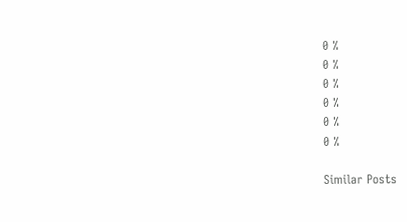0 %
0 %
0 %
0 %
0 %
0 %

Similar Posts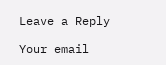Leave a Reply

Your email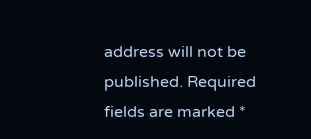address will not be published. Required fields are marked *